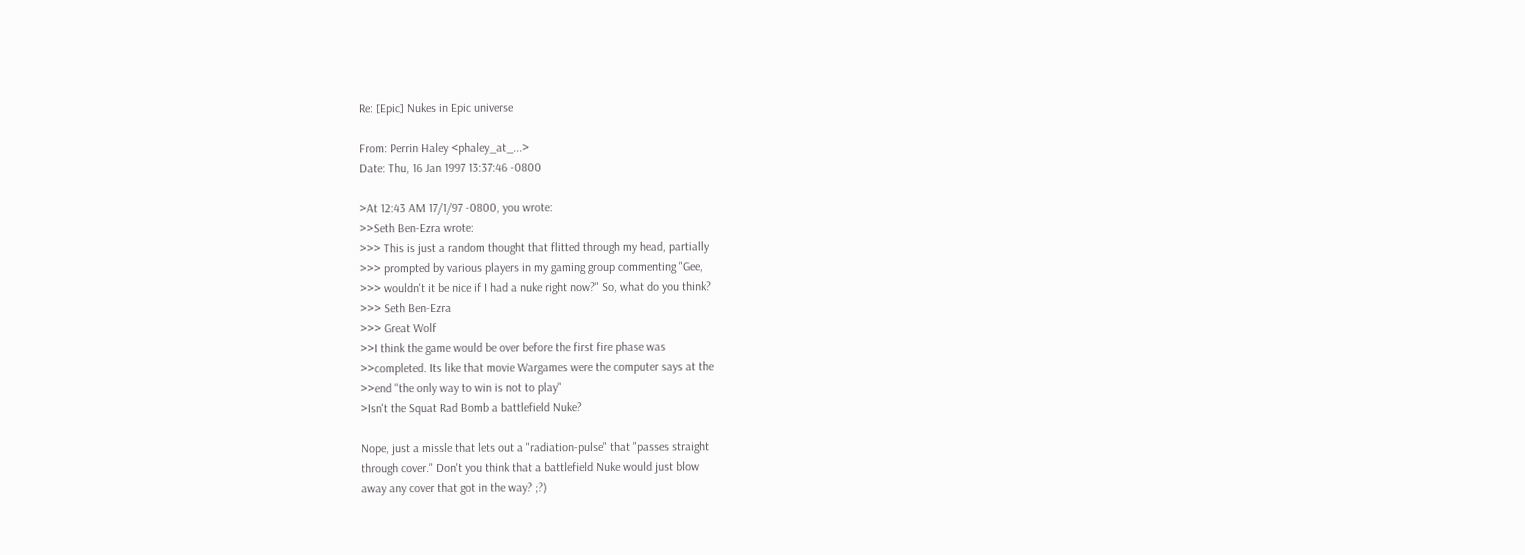Re: [Epic] Nukes in Epic universe

From: Perrin Haley <phaley_at_...>
Date: Thu, 16 Jan 1997 13:37:46 -0800

>At 12:43 AM 17/1/97 -0800, you wrote:
>>Seth Ben-Ezra wrote:
>>> This is just a random thought that flitted through my head, partially
>>> prompted by various players in my gaming group commenting "Gee,
>>> wouldn't it be nice if I had a nuke right now?" So, what do you think?
>>> Seth Ben-Ezra
>>> Great Wolf
>>I think the game would be over before the first fire phase was
>>completed. Its like that movie Wargames were the computer says at the
>>end "the only way to win is not to play"
>Isn't the Squat Rad Bomb a battlefield Nuke?

Nope, just a missle that lets out a "radiation-pulse" that "passes straight
through cover." Don't you think that a battlefield Nuke would just blow
away any cover that got in the way? ;?)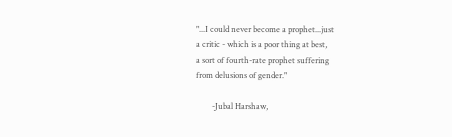"...I could never become a prophet...just
a critic - which is a poor thing at best,
a sort of fourth-rate prophet suffering
from delusions of gender."

        -Jubal Harshaw,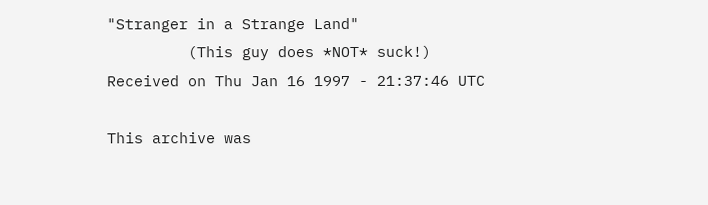"Stranger in a Strange Land"
         (This guy does *NOT* suck!)
Received on Thu Jan 16 1997 - 21:37:46 UTC

This archive was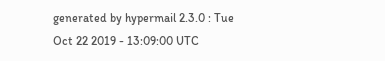generated by hypermail 2.3.0 : Tue Oct 22 2019 - 13:09:00 UTC